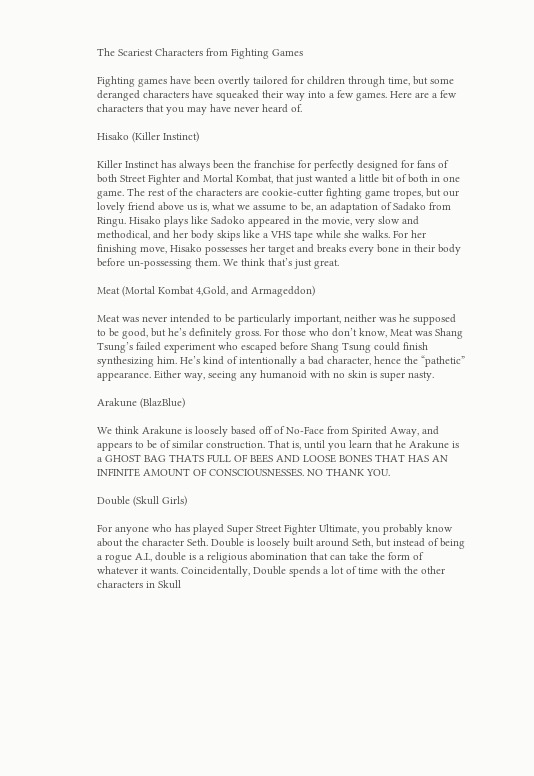The Scariest Characters from Fighting Games

Fighting games have been overtly tailored for children through time, but some deranged characters have squeaked their way into a few games. Here are a few characters that you may have never heard of.

Hisako (Killer Instinct)

Killer Instinct has always been the franchise for perfectly designed for fans of both Street Fighter and Mortal Kombat, that just wanted a little bit of both in one game. The rest of the characters are cookie-cutter fighting game tropes, but our lovely friend above us is, what we assume to be, an adaptation of Sadako from Ringu. Hisako plays like Sadoko appeared in the movie, very slow and methodical, and her body skips like a VHS tape while she walks. For her finishing move, Hisako possesses her target and breaks every bone in their body before un-possessing them. We think that’s just great.

Meat (Mortal Kombat 4,Gold, and Armageddon)

Meat was never intended to be particularly important, neither was he supposed to be good, but he’s definitely gross. For those who don’t know, Meat was Shang Tsung’s failed experiment who escaped before Shang Tsung could finish synthesizing him. He’s kind of intentionally a bad character, hence the “pathetic” appearance. Either way, seeing any humanoid with no skin is super nasty.

Arakune (BlazBlue)

We think Arakune is loosely based off of No-Face from Spirited Away, and appears to be of similar construction. That is, until you learn that he Arakune is a GHOST BAG THATS FULL OF BEES AND LOOSE BONES THAT HAS AN INFINITE AMOUNT OF CONSCIOUSNESSES. NO THANK YOU.

Double (Skull Girls)

For anyone who has played Super Street Fighter Ultimate, you probably know about the character Seth. Double is loosely built around Seth, but instead of being a rogue A.I., double is a religious abomination that can take the form of whatever it wants. Coincidentally, Double spends a lot of time with the other characters in Skull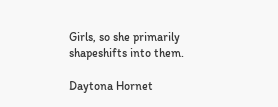Girls, so she primarily shapeshifts into them.

Daytona Hornet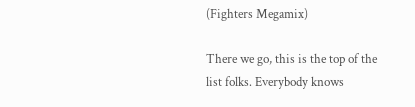(Fighters Megamix)

There we go, this is the top of the list folks. Everybody knows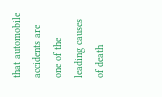that automobile accidents are one of the leading causes of death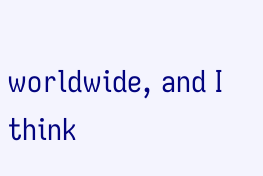worldwide, and I think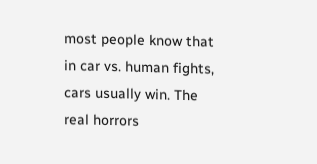most people know that in car vs. human fights, cars usually win. The real horrors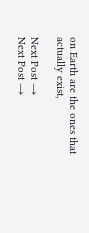on Earth are the ones that actually exist,

Next Post →
Next Post →